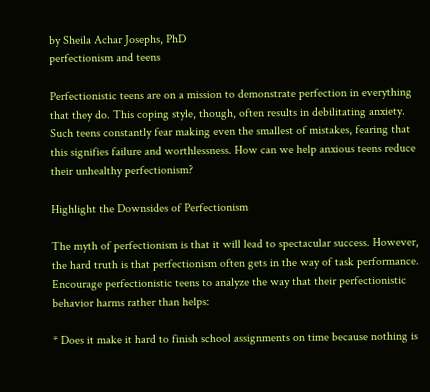by Sheila Achar Josephs, PhD
perfectionism and teens

Perfectionistic teens are on a mission to demonstrate perfection in everything that they do. This coping style, though, often results in debilitating anxiety. Such teens constantly fear making even the smallest of mistakes, fearing that this signifies failure and worthlessness. How can we help anxious teens reduce their unhealthy perfectionism?

Highlight the Downsides of Perfectionism

The myth of perfectionism is that it will lead to spectacular success. However, the hard truth is that perfectionism often gets in the way of task performance. Encourage perfectionistic teens to analyze the way that their perfectionistic behavior harms rather than helps:

* Does it make it hard to finish school assignments on time because nothing is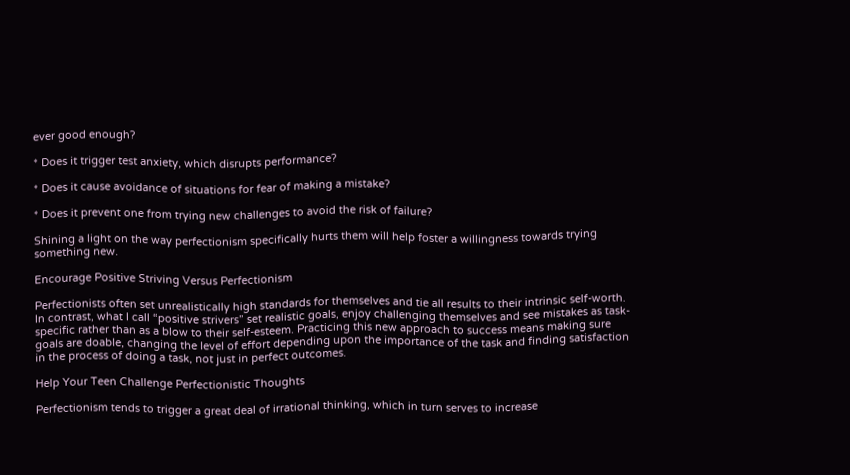ever good enough?

* Does it trigger test anxiety, which disrupts performance?

* Does it cause avoidance of situations for fear of making a mistake?

* Does it prevent one from trying new challenges to avoid the risk of failure?

Shining a light on the way perfectionism specifically hurts them will help foster a willingness towards trying something new.

Encourage Positive Striving Versus Perfectionism

Perfectionists often set unrealistically high standards for themselves and tie all results to their intrinsic self-worth. In contrast, what I call “positive strivers” set realistic goals, enjoy challenging themselves and see mistakes as task-specific rather than as a blow to their self-esteem. Practicing this new approach to success means making sure goals are doable, changing the level of effort depending upon the importance of the task and finding satisfaction in the process of doing a task, not just in perfect outcomes.

Help Your Teen Challenge Perfectionistic Thoughts

Perfectionism tends to trigger a great deal of irrational thinking, which in turn serves to increase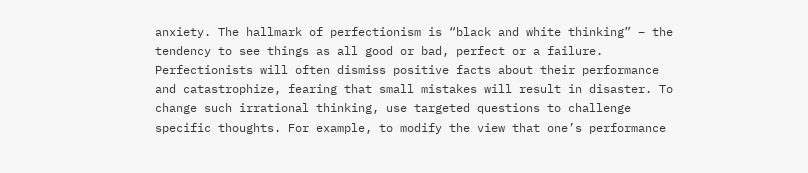anxiety. The hallmark of perfectionism is “black and white thinking” – the tendency to see things as all good or bad, perfect or a failure. Perfectionists will often dismiss positive facts about their performance and catastrophize, fearing that small mistakes will result in disaster. To change such irrational thinking, use targeted questions to challenge specific thoughts. For example, to modify the view that one’s performance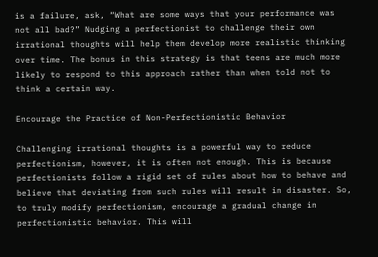is a failure, ask, “What are some ways that your performance was not all bad?” Nudging a perfectionist to challenge their own irrational thoughts will help them develop more realistic thinking over time. The bonus in this strategy is that teens are much more likely to respond to this approach rather than when told not to think a certain way.

Encourage the Practice of Non-Perfectionistic Behavior

Challenging irrational thoughts is a powerful way to reduce perfectionism, however, it is often not enough. This is because perfectionists follow a rigid set of rules about how to behave and believe that deviating from such rules will result in disaster. So, to truly modify perfectionism, encourage a gradual change in perfectionistic behavior. This will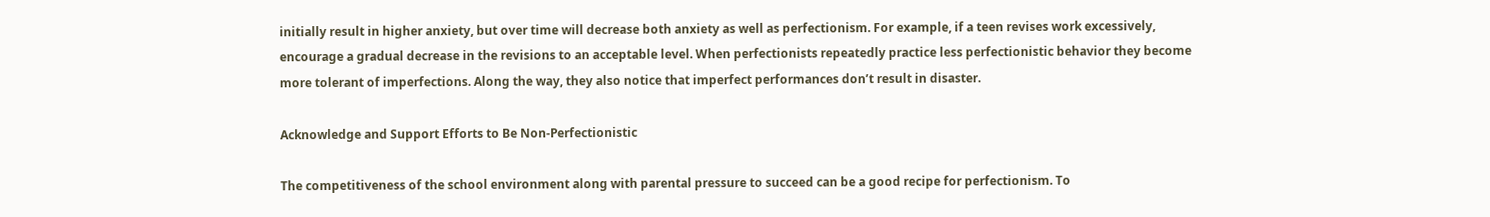initially result in higher anxiety, but over time will decrease both anxiety as well as perfectionism. For example, if a teen revises work excessively, encourage a gradual decrease in the revisions to an acceptable level. When perfectionists repeatedly practice less perfectionistic behavior they become more tolerant of imperfections. Along the way, they also notice that imperfect performances don’t result in disaster.

Acknowledge and Support Efforts to Be Non-Perfectionistic

The competitiveness of the school environment along with parental pressure to succeed can be a good recipe for perfectionism. To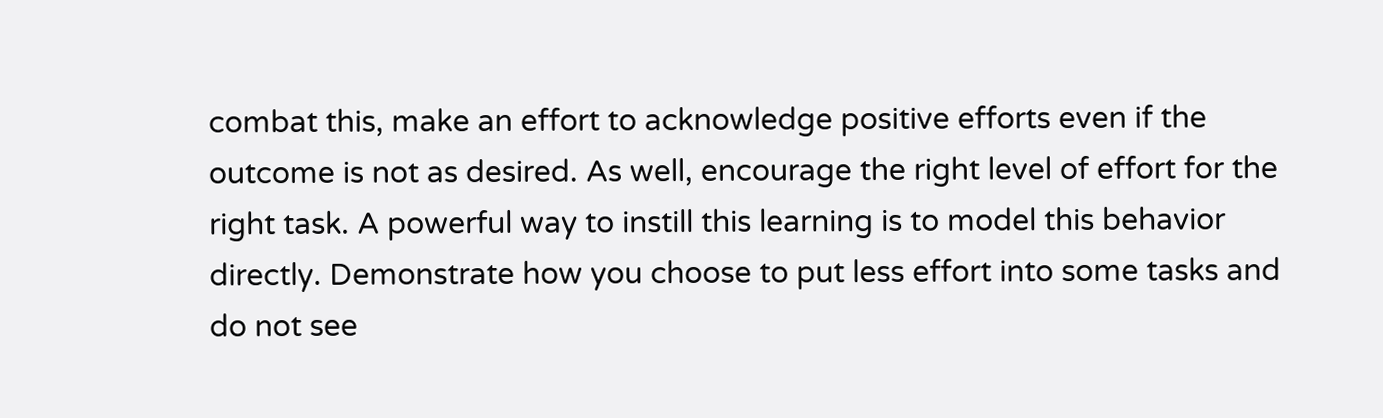combat this, make an effort to acknowledge positive efforts even if the outcome is not as desired. As well, encourage the right level of effort for the right task. A powerful way to instill this learning is to model this behavior directly. Demonstrate how you choose to put less effort into some tasks and do not see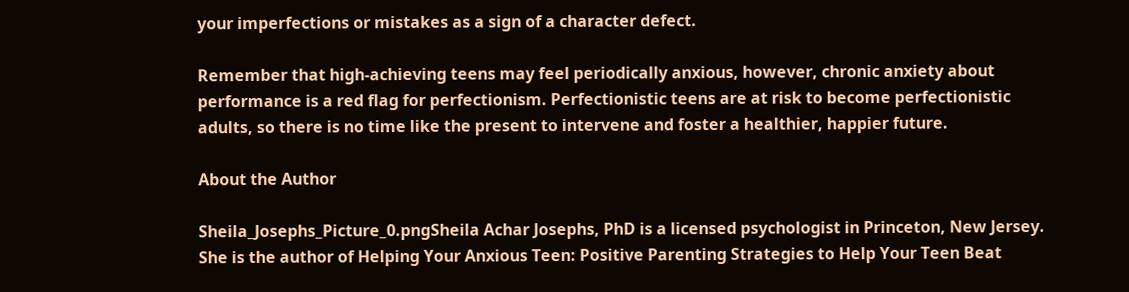your imperfections or mistakes as a sign of a character defect.

Remember that high-achieving teens may feel periodically anxious, however, chronic anxiety about performance is a red flag for perfectionism. Perfectionistic teens are at risk to become perfectionistic adults, so there is no time like the present to intervene and foster a healthier, happier future.

About the Author

Sheila_Josephs_Picture_0.pngSheila Achar Josephs, PhD is a licensed psychologist in Princeton, New Jersey. She is the author of Helping Your Anxious Teen: Positive Parenting Strategies to Help Your Teen Beat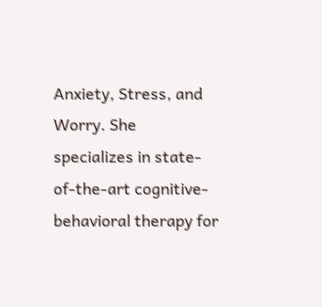Anxiety, Stress, and Worry. She specializes in state-of-the-art cognitive-behavioral therapy for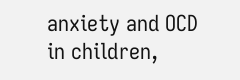anxiety and OCD in children,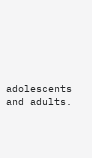adolescents and adults.